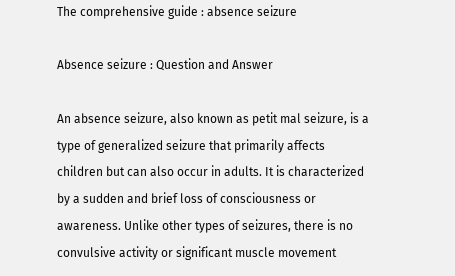The comprehensive guide : absence seizure

Absence seizure : Question and Answer

An absence seizure, also known as petit mal seizure, is a type of generalized seizure that primarily affects children but can also occur in adults. It is characterized by a sudden and brief loss of consciousness or awareness. Unlike other types of seizures, there is no convulsive activity or significant muscle movement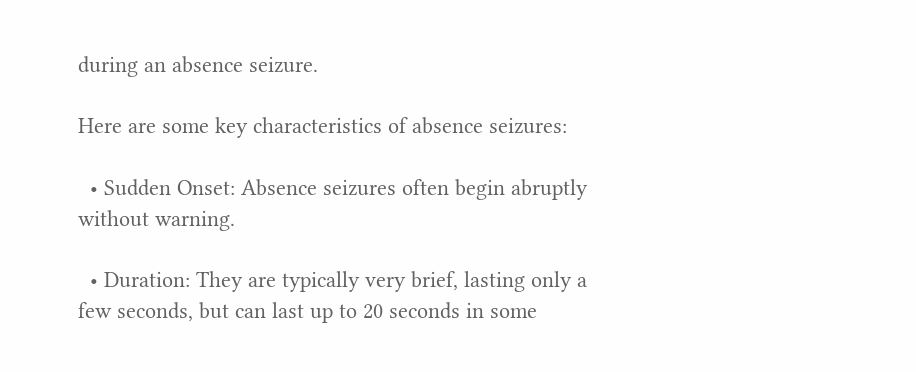during an absence seizure.

Here are some key characteristics of absence seizures:

  • Sudden Onset: Absence seizures often begin abruptly without warning.

  • Duration: They are typically very brief, lasting only a few seconds, but can last up to 20 seconds in some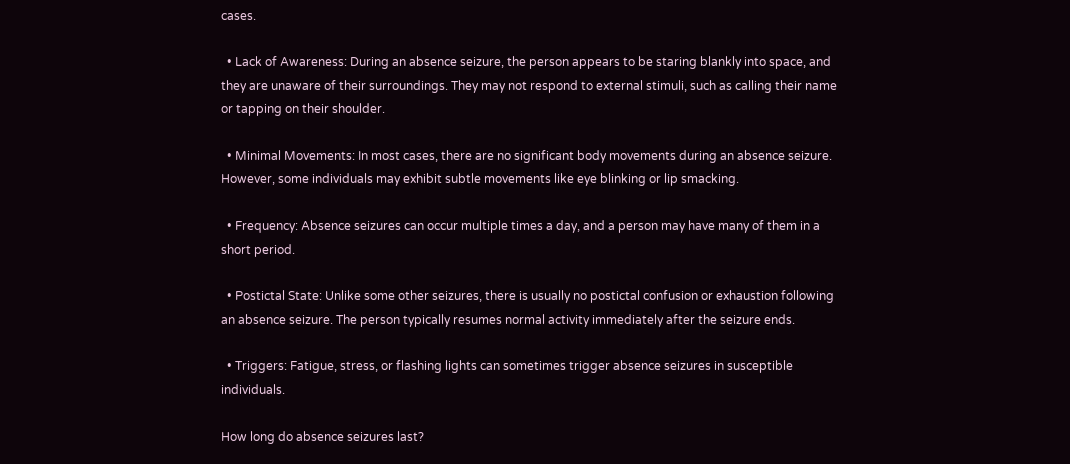cases.

  • Lack of Awareness: During an absence seizure, the person appears to be staring blankly into space, and they are unaware of their surroundings. They may not respond to external stimuli, such as calling their name or tapping on their shoulder.

  • Minimal Movements: In most cases, there are no significant body movements during an absence seizure. However, some individuals may exhibit subtle movements like eye blinking or lip smacking.

  • Frequency: Absence seizures can occur multiple times a day, and a person may have many of them in a short period.

  • Postictal State: Unlike some other seizures, there is usually no postictal confusion or exhaustion following an absence seizure. The person typically resumes normal activity immediately after the seizure ends.

  • Triggers: Fatigue, stress, or flashing lights can sometimes trigger absence seizures in susceptible individuals.

How long do absence seizures last?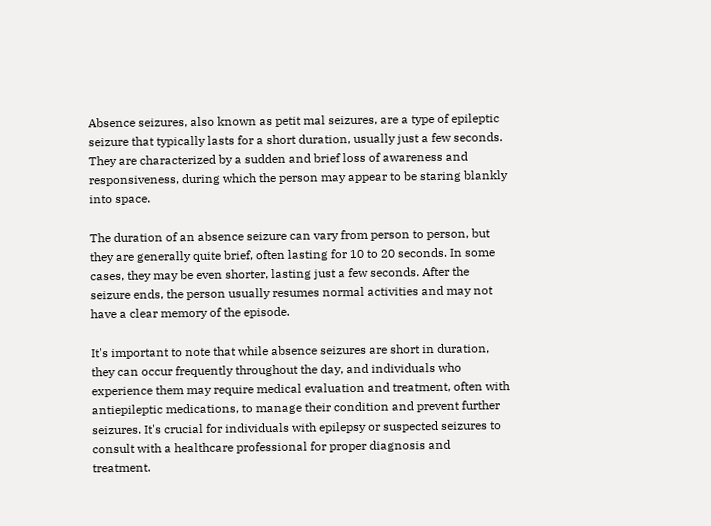Absence seizures, also known as petit mal seizures, are a type of epileptic seizure that typically lasts for a short duration, usually just a few seconds. They are characterized by a sudden and brief loss of awareness and responsiveness, during which the person may appear to be staring blankly into space.

The duration of an absence seizure can vary from person to person, but they are generally quite brief, often lasting for 10 to 20 seconds. In some cases, they may be even shorter, lasting just a few seconds. After the seizure ends, the person usually resumes normal activities and may not have a clear memory of the episode.

It's important to note that while absence seizures are short in duration, they can occur frequently throughout the day, and individuals who experience them may require medical evaluation and treatment, often with antiepileptic medications, to manage their condition and prevent further seizures. It's crucial for individuals with epilepsy or suspected seizures to consult with a healthcare professional for proper diagnosis and treatment.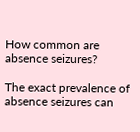How common are absence seizures?

The exact prevalence of absence seizures can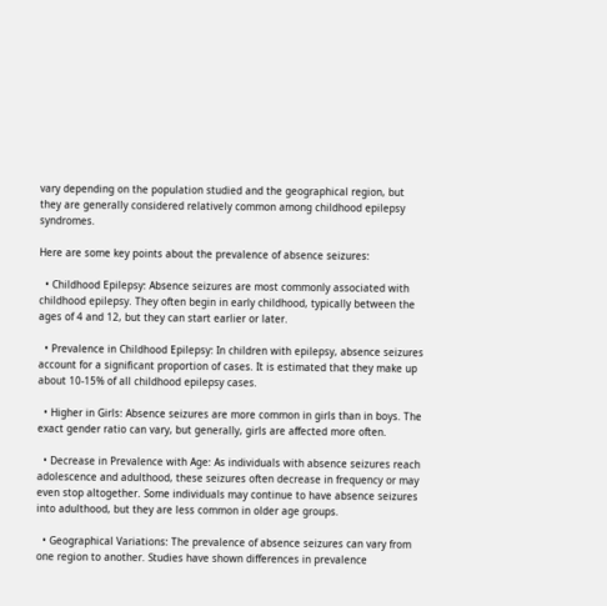vary depending on the population studied and the geographical region, but they are generally considered relatively common among childhood epilepsy syndromes.

Here are some key points about the prevalence of absence seizures:

  • Childhood Epilepsy: Absence seizures are most commonly associated with childhood epilepsy. They often begin in early childhood, typically between the ages of 4 and 12, but they can start earlier or later.

  • Prevalence in Childhood Epilepsy: In children with epilepsy, absence seizures account for a significant proportion of cases. It is estimated that they make up about 10-15% of all childhood epilepsy cases.

  • Higher in Girls: Absence seizures are more common in girls than in boys. The exact gender ratio can vary, but generally, girls are affected more often.

  • Decrease in Prevalence with Age: As individuals with absence seizures reach adolescence and adulthood, these seizures often decrease in frequency or may even stop altogether. Some individuals may continue to have absence seizures into adulthood, but they are less common in older age groups.

  • Geographical Variations: The prevalence of absence seizures can vary from one region to another. Studies have shown differences in prevalence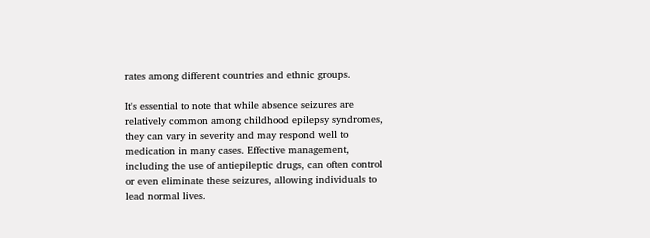rates among different countries and ethnic groups.

It's essential to note that while absence seizures are relatively common among childhood epilepsy syndromes, they can vary in severity and may respond well to medication in many cases. Effective management, including the use of antiepileptic drugs, can often control or even eliminate these seizures, allowing individuals to lead normal lives.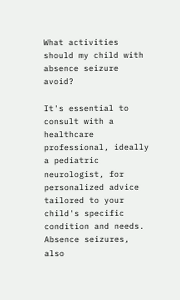What activities should my child with absence seizure avoid?

It's essential to consult with a healthcare professional, ideally a pediatric neurologist, for personalized advice tailored to your child's specific condition and needs. Absence seizures, also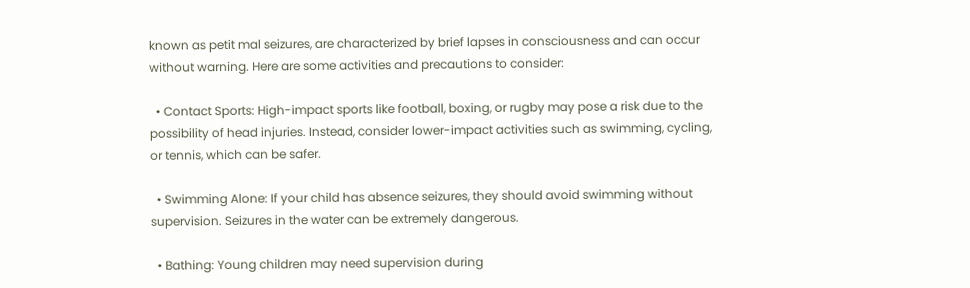known as petit mal seizures, are characterized by brief lapses in consciousness and can occur without warning. Here are some activities and precautions to consider:

  • Contact Sports: High-impact sports like football, boxing, or rugby may pose a risk due to the possibility of head injuries. Instead, consider lower-impact activities such as swimming, cycling, or tennis, which can be safer.

  • Swimming Alone: If your child has absence seizures, they should avoid swimming without supervision. Seizures in the water can be extremely dangerous.

  • Bathing: Young children may need supervision during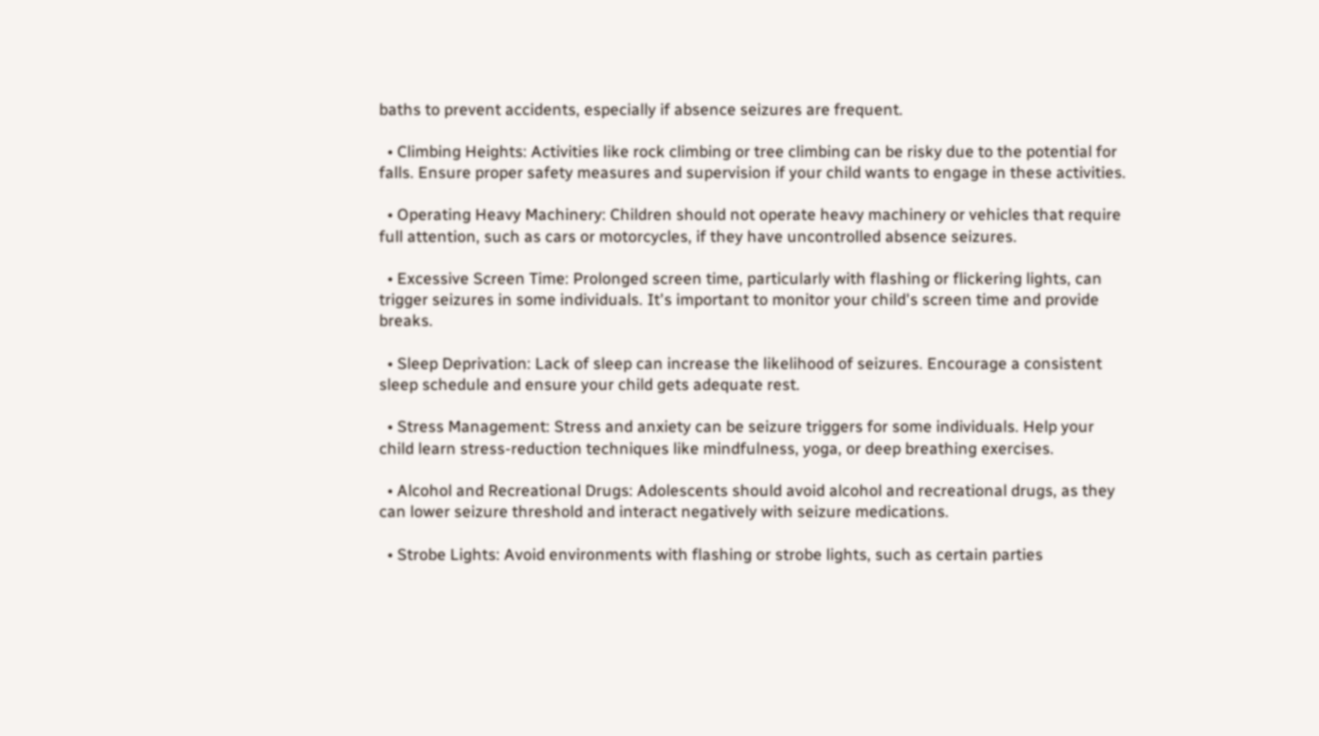baths to prevent accidents, especially if absence seizures are frequent.

  • Climbing Heights: Activities like rock climbing or tree climbing can be risky due to the potential for falls. Ensure proper safety measures and supervision if your child wants to engage in these activities.

  • Operating Heavy Machinery: Children should not operate heavy machinery or vehicles that require full attention, such as cars or motorcycles, if they have uncontrolled absence seizures.

  • Excessive Screen Time: Prolonged screen time, particularly with flashing or flickering lights, can trigger seizures in some individuals. It's important to monitor your child's screen time and provide breaks.

  • Sleep Deprivation: Lack of sleep can increase the likelihood of seizures. Encourage a consistent sleep schedule and ensure your child gets adequate rest.

  • Stress Management: Stress and anxiety can be seizure triggers for some individuals. Help your child learn stress-reduction techniques like mindfulness, yoga, or deep breathing exercises.

  • Alcohol and Recreational Drugs: Adolescents should avoid alcohol and recreational drugs, as they can lower seizure threshold and interact negatively with seizure medications.

  • Strobe Lights: Avoid environments with flashing or strobe lights, such as certain parties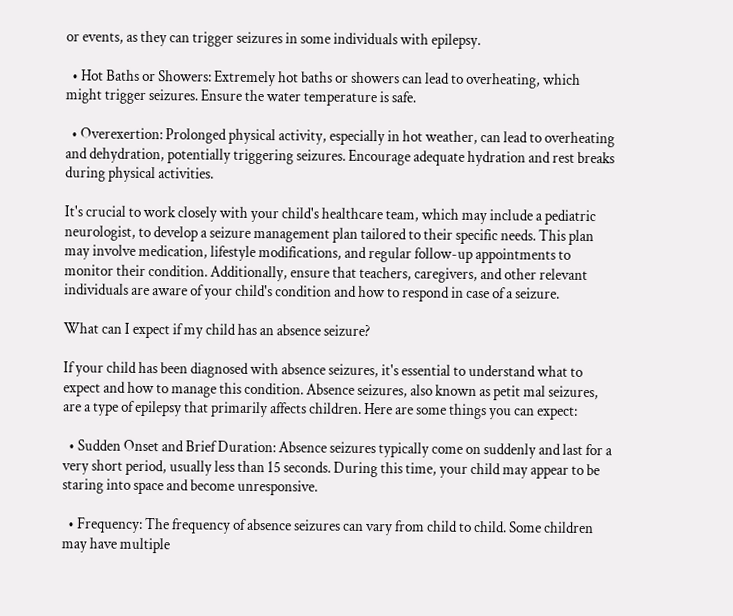or events, as they can trigger seizures in some individuals with epilepsy.

  • Hot Baths or Showers: Extremely hot baths or showers can lead to overheating, which might trigger seizures. Ensure the water temperature is safe.

  • Overexertion: Prolonged physical activity, especially in hot weather, can lead to overheating and dehydration, potentially triggering seizures. Encourage adequate hydration and rest breaks during physical activities.

It's crucial to work closely with your child's healthcare team, which may include a pediatric neurologist, to develop a seizure management plan tailored to their specific needs. This plan may involve medication, lifestyle modifications, and regular follow-up appointments to monitor their condition. Additionally, ensure that teachers, caregivers, and other relevant individuals are aware of your child's condition and how to respond in case of a seizure.

What can I expect if my child has an absence seizure?

If your child has been diagnosed with absence seizures, it's essential to understand what to expect and how to manage this condition. Absence seizures, also known as petit mal seizures, are a type of epilepsy that primarily affects children. Here are some things you can expect:

  • Sudden Onset and Brief Duration: Absence seizures typically come on suddenly and last for a very short period, usually less than 15 seconds. During this time, your child may appear to be staring into space and become unresponsive.

  • Frequency: The frequency of absence seizures can vary from child to child. Some children may have multiple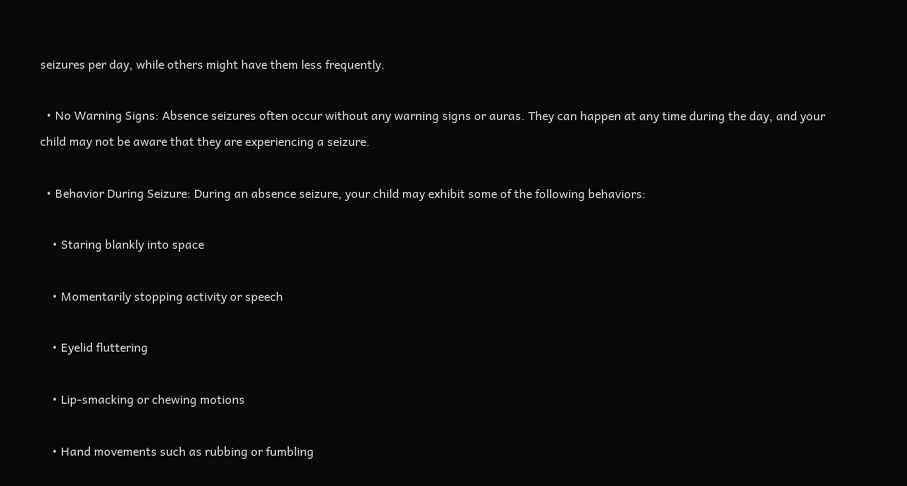seizures per day, while others might have them less frequently.

  • No Warning Signs: Absence seizures often occur without any warning signs or auras. They can happen at any time during the day, and your child may not be aware that they are experiencing a seizure.

  • Behavior During Seizure: During an absence seizure, your child may exhibit some of the following behaviors:

    • Staring blankly into space

    • Momentarily stopping activity or speech

    • Eyelid fluttering

    • Lip-smacking or chewing motions

    • Hand movements such as rubbing or fumbling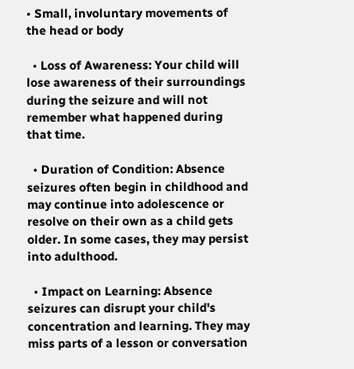• Small, involuntary movements of the head or body

  • Loss of Awareness: Your child will lose awareness of their surroundings during the seizure and will not remember what happened during that time.

  • Duration of Condition: Absence seizures often begin in childhood and may continue into adolescence or resolve on their own as a child gets older. In some cases, they may persist into adulthood.

  • Impact on Learning: Absence seizures can disrupt your child's concentration and learning. They may miss parts of a lesson or conversation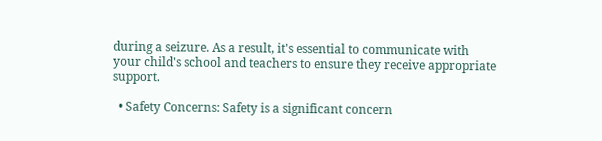during a seizure. As a result, it's essential to communicate with your child's school and teachers to ensure they receive appropriate support.

  • Safety Concerns: Safety is a significant concern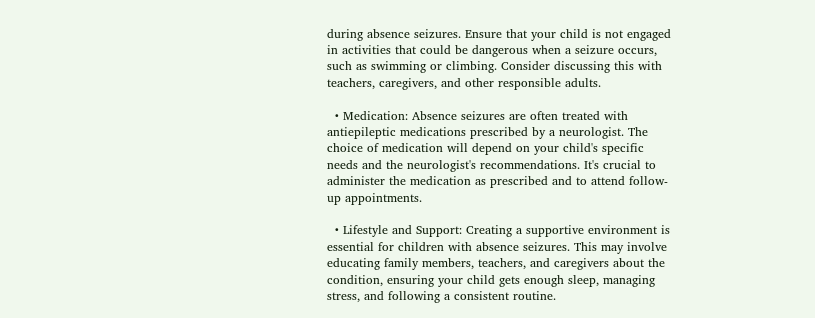during absence seizures. Ensure that your child is not engaged in activities that could be dangerous when a seizure occurs, such as swimming or climbing. Consider discussing this with teachers, caregivers, and other responsible adults.

  • Medication: Absence seizures are often treated with antiepileptic medications prescribed by a neurologist. The choice of medication will depend on your child's specific needs and the neurologist's recommendations. It's crucial to administer the medication as prescribed and to attend follow-up appointments.

  • Lifestyle and Support: Creating a supportive environment is essential for children with absence seizures. This may involve educating family members, teachers, and caregivers about the condition, ensuring your child gets enough sleep, managing stress, and following a consistent routine.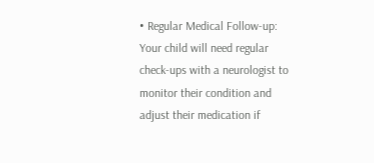• Regular Medical Follow-up: Your child will need regular check-ups with a neurologist to monitor their condition and adjust their medication if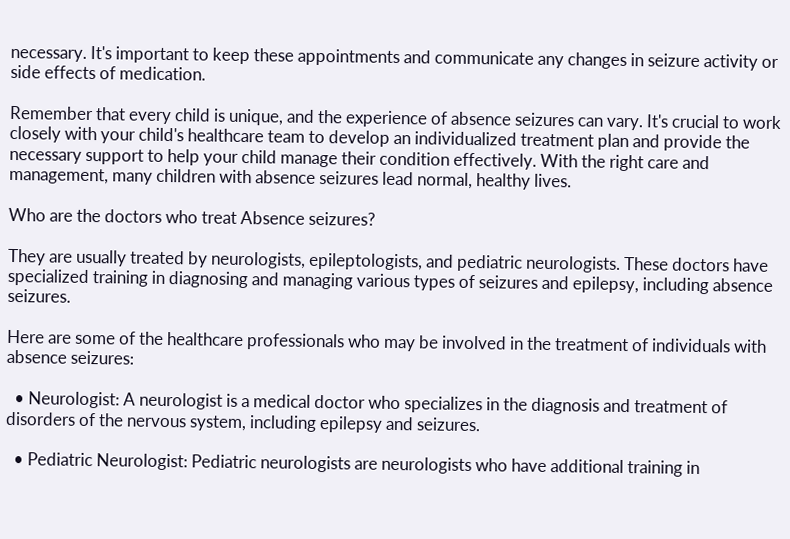necessary. It's important to keep these appointments and communicate any changes in seizure activity or side effects of medication.

Remember that every child is unique, and the experience of absence seizures can vary. It's crucial to work closely with your child's healthcare team to develop an individualized treatment plan and provide the necessary support to help your child manage their condition effectively. With the right care and management, many children with absence seizures lead normal, healthy lives.

Who are the doctors who treat Absence seizures?

They are usually treated by neurologists, epileptologists, and pediatric neurologists. These doctors have specialized training in diagnosing and managing various types of seizures and epilepsy, including absence seizures.

Here are some of the healthcare professionals who may be involved in the treatment of individuals with absence seizures:

  • Neurologist: A neurologist is a medical doctor who specializes in the diagnosis and treatment of disorders of the nervous system, including epilepsy and seizures.

  • Pediatric Neurologist: Pediatric neurologists are neurologists who have additional training in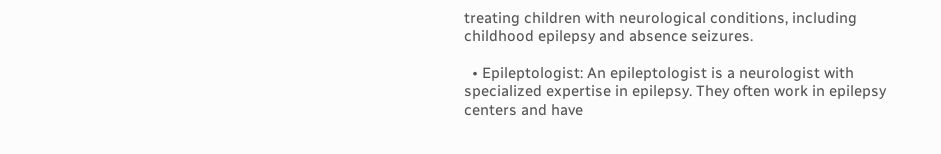treating children with neurological conditions, including childhood epilepsy and absence seizures.

  • Epileptologist: An epileptologist is a neurologist with specialized expertise in epilepsy. They often work in epilepsy centers and have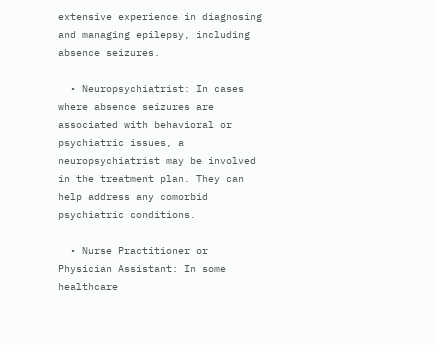extensive experience in diagnosing and managing epilepsy, including absence seizures.

  • Neuropsychiatrist: In cases where absence seizures are associated with behavioral or psychiatric issues, a neuropsychiatrist may be involved in the treatment plan. They can help address any comorbid psychiatric conditions.

  • Nurse Practitioner or Physician Assistant: In some healthcare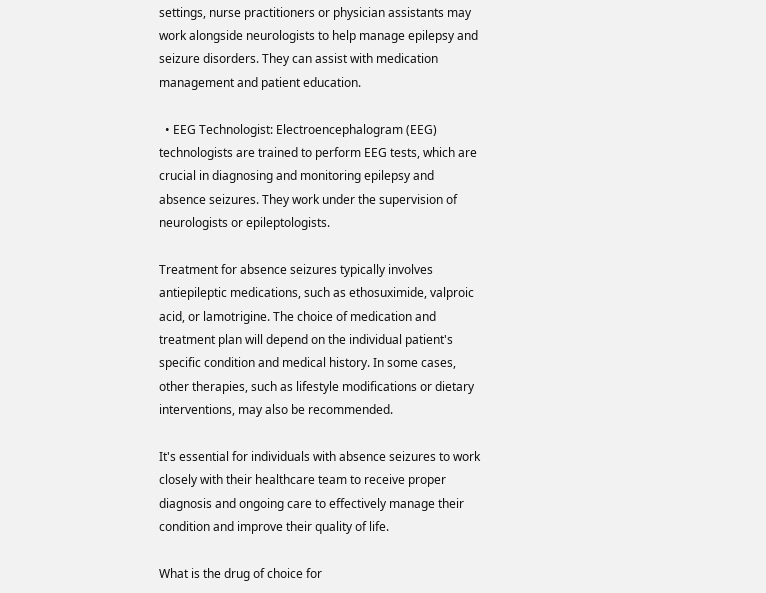settings, nurse practitioners or physician assistants may work alongside neurologists to help manage epilepsy and seizure disorders. They can assist with medication management and patient education.

  • EEG Technologist: Electroencephalogram (EEG) technologists are trained to perform EEG tests, which are crucial in diagnosing and monitoring epilepsy and absence seizures. They work under the supervision of neurologists or epileptologists.

Treatment for absence seizures typically involves antiepileptic medications, such as ethosuximide, valproic acid, or lamotrigine. The choice of medication and treatment plan will depend on the individual patient's specific condition and medical history. In some cases, other therapies, such as lifestyle modifications or dietary interventions, may also be recommended.

It's essential for individuals with absence seizures to work closely with their healthcare team to receive proper diagnosis and ongoing care to effectively manage their condition and improve their quality of life.

What is the drug of choice for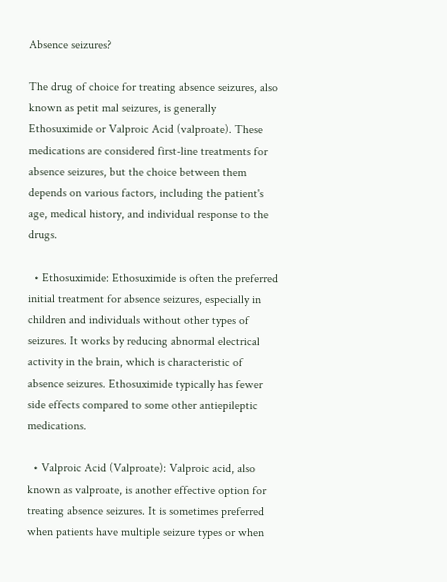Absence seizures?

The drug of choice for treating absence seizures, also known as petit mal seizures, is generally Ethosuximide or Valproic Acid (valproate). These medications are considered first-line treatments for absence seizures, but the choice between them depends on various factors, including the patient's age, medical history, and individual response to the drugs.

  • Ethosuximide: Ethosuximide is often the preferred initial treatment for absence seizures, especially in children and individuals without other types of seizures. It works by reducing abnormal electrical activity in the brain, which is characteristic of absence seizures. Ethosuximide typically has fewer side effects compared to some other antiepileptic medications.

  • Valproic Acid (Valproate): Valproic acid, also known as valproate, is another effective option for treating absence seizures. It is sometimes preferred when patients have multiple seizure types or when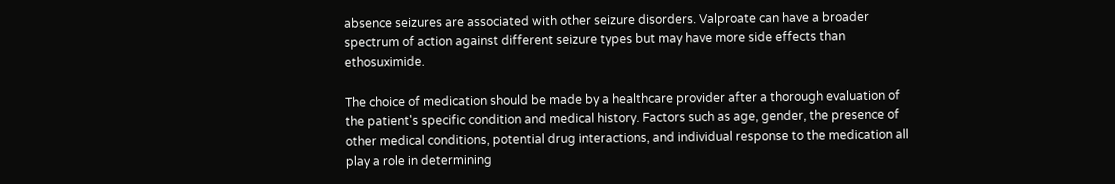absence seizures are associated with other seizure disorders. Valproate can have a broader spectrum of action against different seizure types but may have more side effects than ethosuximide.

The choice of medication should be made by a healthcare provider after a thorough evaluation of the patient's specific condition and medical history. Factors such as age, gender, the presence of other medical conditions, potential drug interactions, and individual response to the medication all play a role in determining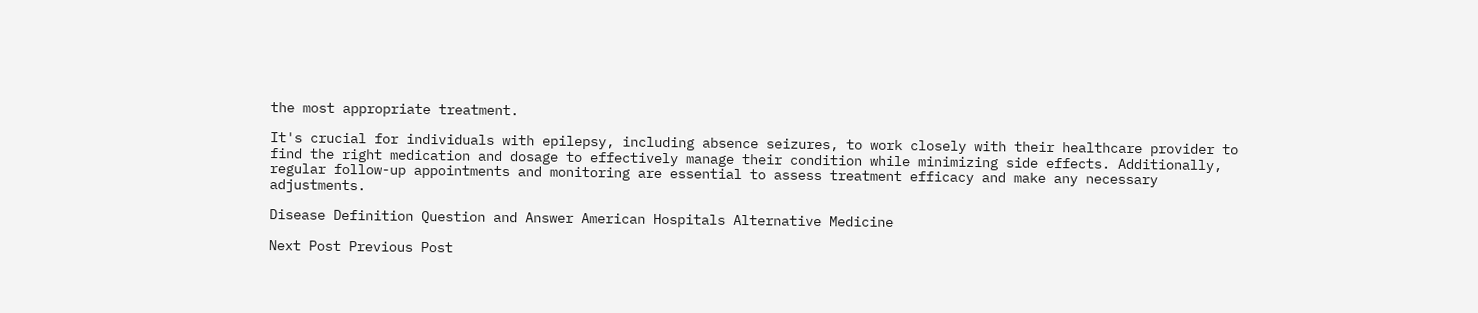the most appropriate treatment.

It's crucial for individuals with epilepsy, including absence seizures, to work closely with their healthcare provider to find the right medication and dosage to effectively manage their condition while minimizing side effects. Additionally, regular follow-up appointments and monitoring are essential to assess treatment efficacy and make any necessary adjustments.

Disease Definition Question and Answer American Hospitals Alternative Medicine

Next Post Previous Post